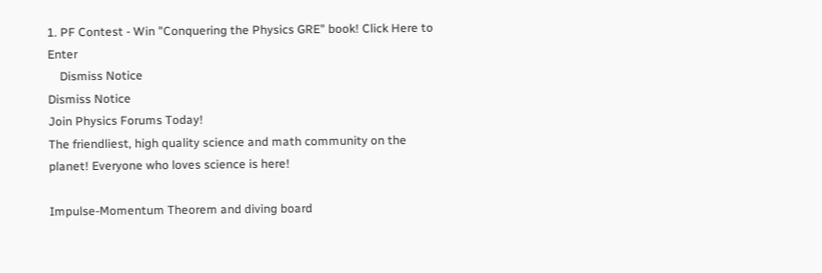1. PF Contest - Win "Conquering the Physics GRE" book! Click Here to Enter
    Dismiss Notice
Dismiss Notice
Join Physics Forums Today!
The friendliest, high quality science and math community on the planet! Everyone who loves science is here!

Impulse-Momentum Theorem and diving board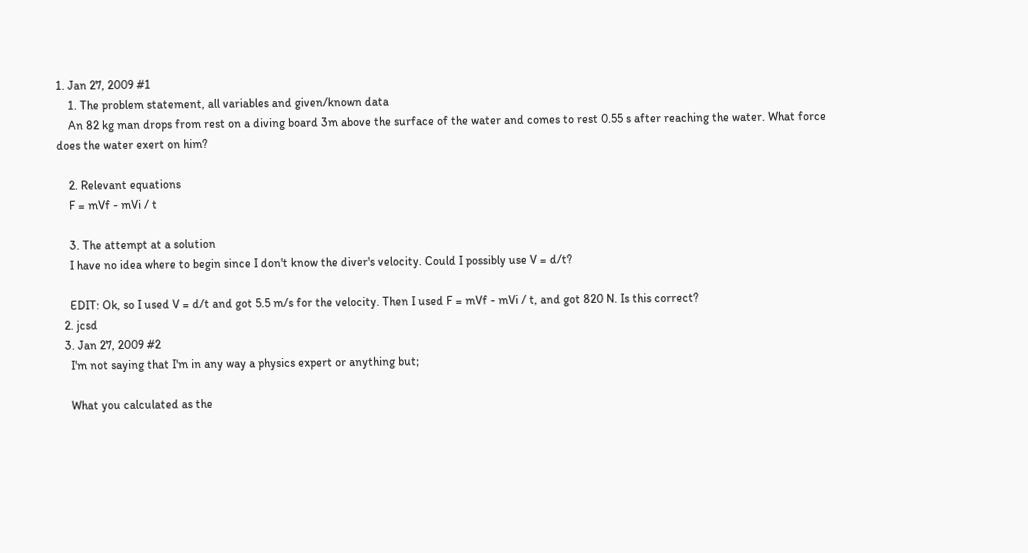1. Jan 27, 2009 #1
    1. The problem statement, all variables and given/known data
    An 82 kg man drops from rest on a diving board 3m above the surface of the water and comes to rest 0.55 s after reaching the water. What force does the water exert on him?

    2. Relevant equations
    F = mVf - mVi / t

    3. The attempt at a solution
    I have no idea where to begin since I don't know the diver's velocity. Could I possibly use V = d/t?

    EDIT: Ok, so I used V = d/t and got 5.5 m/s for the velocity. Then I used F = mVf - mVi / t, and got 820 N. Is this correct?
  2. jcsd
  3. Jan 27, 2009 #2
    I'm not saying that I'm in any way a physics expert or anything but;

    What you calculated as the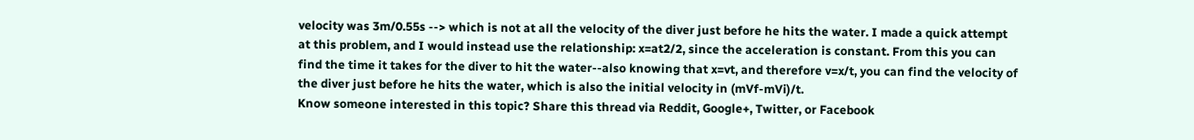velocity was 3m/0.55s --> which is not at all the velocity of the diver just before he hits the water. I made a quick attempt at this problem, and I would instead use the relationship: x=at2/2, since the acceleration is constant. From this you can find the time it takes for the diver to hit the water--also knowing that x=vt, and therefore v=x/t, you can find the velocity of the diver just before he hits the water, which is also the initial velocity in (mVf-mVi)/t.
Know someone interested in this topic? Share this thread via Reddit, Google+, Twitter, or Facebook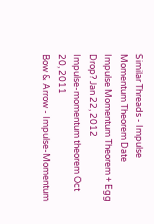Similar Threads - Impulse Momentum Theorem Date
Impulse Momentum Theorem + Egg Drop? Jan 22, 2012
Impulse-momentum theorem Oct 20, 2011
Bow & Arrow - Impulse-Momentum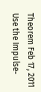Theorem Feb 17, 2011
Use the Impulse-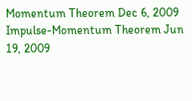Momentum Theorem Dec 6, 2009
Impulse-Momentum Theorem Jun 19, 2009